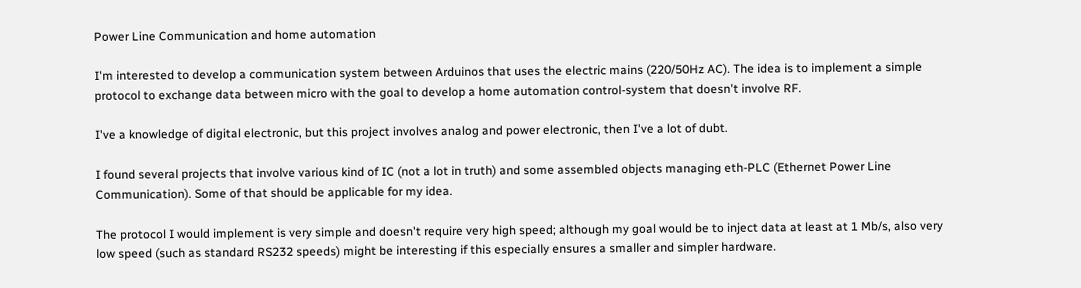Power Line Communication and home automation

I'm interested to develop a communication system between Arduinos that uses the electric mains (220/50Hz AC). The idea is to implement a simple protocol to exchange data between micro with the goal to develop a home automation control-system that doesn't involve RF.

I've a knowledge of digital electronic, but this project involves analog and power electronic, then I've a lot of dubt.

I found several projects that involve various kind of IC (not a lot in truth) and some assembled objects managing eth-PLC (Ethernet Power Line Communication). Some of that should be applicable for my idea.

The protocol I would implement is very simple and doesn't require very high speed; although my goal would be to inject data at least at 1 Mb/s, also very low speed (such as standard RS232 speeds) might be interesting if this especially ensures a smaller and simpler hardware.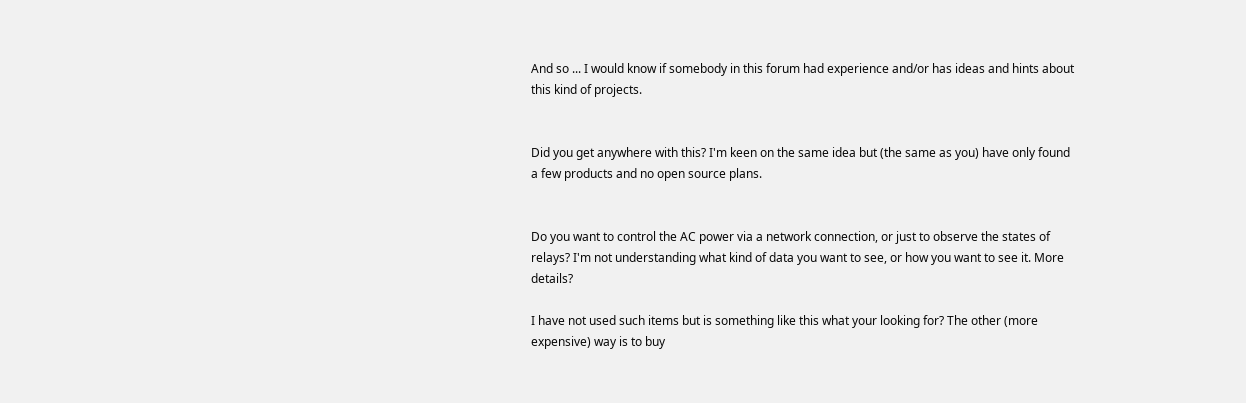And so ... I would know if somebody in this forum had experience and/or has ideas and hints about this kind of projects.


Did you get anywhere with this? I'm keen on the same idea but (the same as you) have only found a few products and no open source plans.


Do you want to control the AC power via a network connection, or just to observe the states of relays? I'm not understanding what kind of data you want to see, or how you want to see it. More details?

I have not used such items but is something like this what your looking for? The other (more expensive) way is to buy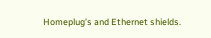Homeplug's and Ethernet shields.